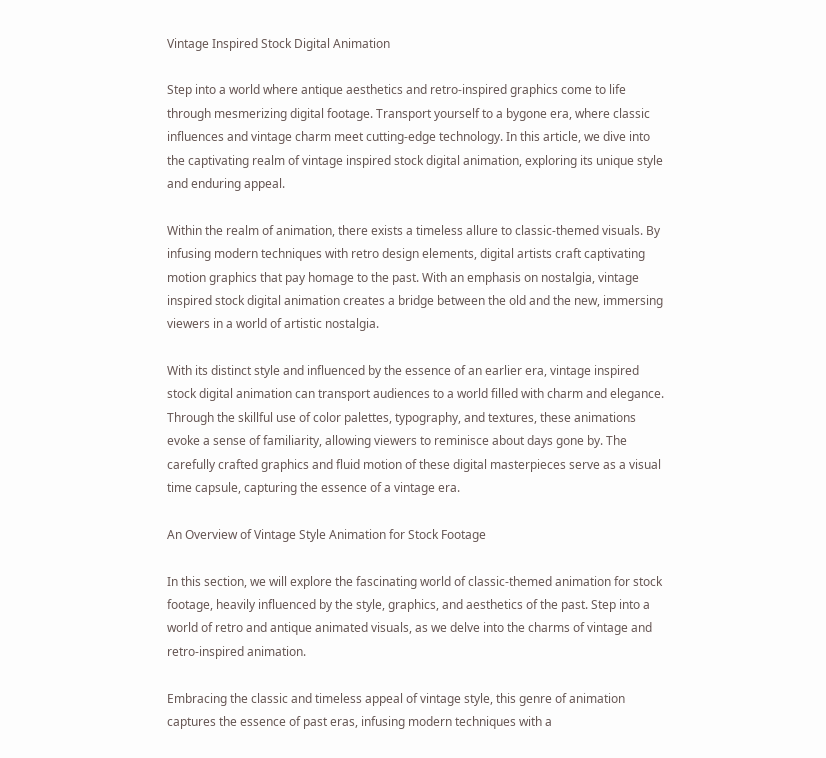Vintage Inspired Stock Digital Animation

Step into a world where antique aesthetics and retro-inspired graphics come to life through mesmerizing digital footage. Transport yourself to a bygone era, where classic influences and vintage charm meet cutting-edge technology. In this article, we dive into the captivating realm of vintage inspired stock digital animation, exploring its unique style and enduring appeal.

Within the realm of animation, there exists a timeless allure to classic-themed visuals. By infusing modern techniques with retro design elements, digital artists craft captivating motion graphics that pay homage to the past. With an emphasis on nostalgia, vintage inspired stock digital animation creates a bridge between the old and the new, immersing viewers in a world of artistic nostalgia.

With its distinct style and influenced by the essence of an earlier era, vintage inspired stock digital animation can transport audiences to a world filled with charm and elegance. Through the skillful use of color palettes, typography, and textures, these animations evoke a sense of familiarity, allowing viewers to reminisce about days gone by. The carefully crafted graphics and fluid motion of these digital masterpieces serve as a visual time capsule, capturing the essence of a vintage era.

An Overview of Vintage Style Animation for Stock Footage

In this section, we will explore the fascinating world of classic-themed animation for stock footage, heavily influenced by the style, graphics, and aesthetics of the past. Step into a world of retro and antique animated visuals, as we delve into the charms of vintage and retro-inspired animation.

Embracing the classic and timeless appeal of vintage style, this genre of animation captures the essence of past eras, infusing modern techniques with a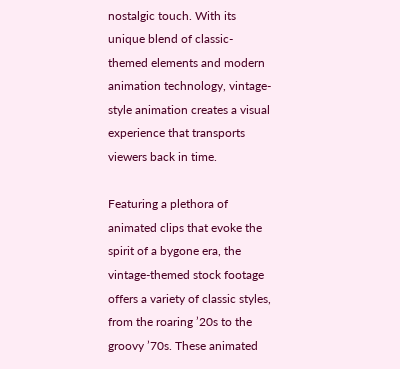nostalgic touch. With its unique blend of classic-themed elements and modern animation technology, vintage-style animation creates a visual experience that transports viewers back in time.

Featuring a plethora of animated clips that evoke the spirit of a bygone era, the vintage-themed stock footage offers a variety of classic styles, from the roaring ’20s to the groovy ’70s. These animated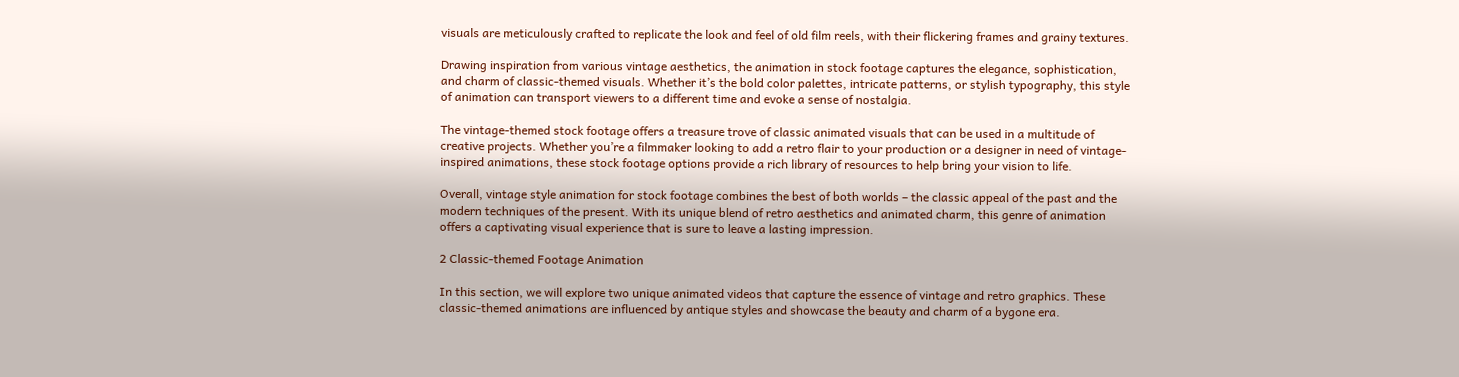visuals are meticulously crafted to replicate the look and feel of old film reels, with their flickering frames and grainy textures.

Drawing inspiration from various vintage aesthetics, the animation in stock footage captures the elegance, sophistication, and charm of classic-themed visuals. Whether it’s the bold color palettes, intricate patterns, or stylish typography, this style of animation can transport viewers to a different time and evoke a sense of nostalgia.

The vintage-themed stock footage offers a treasure trove of classic animated visuals that can be used in a multitude of creative projects. Whether you’re a filmmaker looking to add a retro flair to your production or a designer in need of vintage-inspired animations, these stock footage options provide a rich library of resources to help bring your vision to life.

Overall, vintage style animation for stock footage combines the best of both worlds – the classic appeal of the past and the modern techniques of the present. With its unique blend of retro aesthetics and animated charm, this genre of animation offers a captivating visual experience that is sure to leave a lasting impression.

2 Classic-themed Footage Animation

In this section, we will explore two unique animated videos that capture the essence of vintage and retro graphics. These classic-themed animations are influenced by antique styles and showcase the beauty and charm of a bygone era.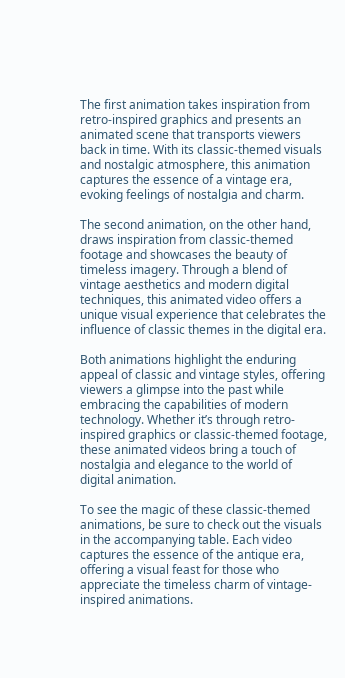The first animation takes inspiration from retro-inspired graphics and presents an animated scene that transports viewers back in time. With its classic-themed visuals and nostalgic atmosphere, this animation captures the essence of a vintage era, evoking feelings of nostalgia and charm.

The second animation, on the other hand, draws inspiration from classic-themed footage and showcases the beauty of timeless imagery. Through a blend of vintage aesthetics and modern digital techniques, this animated video offers a unique visual experience that celebrates the influence of classic themes in the digital era.

Both animations highlight the enduring appeal of classic and vintage styles, offering viewers a glimpse into the past while embracing the capabilities of modern technology. Whether it’s through retro-inspired graphics or classic-themed footage, these animated videos bring a touch of nostalgia and elegance to the world of digital animation.

To see the magic of these classic-themed animations, be sure to check out the visuals in the accompanying table. Each video captures the essence of the antique era, offering a visual feast for those who appreciate the timeless charm of vintage-inspired animations.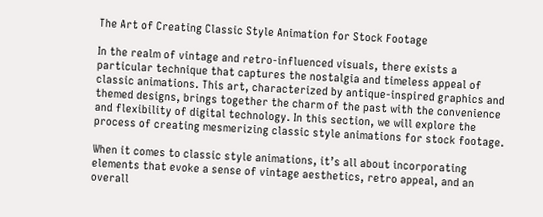The Art of Creating Classic Style Animation for Stock Footage

In the realm of vintage and retro-influenced visuals, there exists a particular technique that captures the nostalgia and timeless appeal of classic animations. This art, characterized by antique-inspired graphics and themed designs, brings together the charm of the past with the convenience and flexibility of digital technology. In this section, we will explore the process of creating mesmerizing classic style animations for stock footage.

When it comes to classic style animations, it’s all about incorporating elements that evoke a sense of vintage aesthetics, retro appeal, and an overall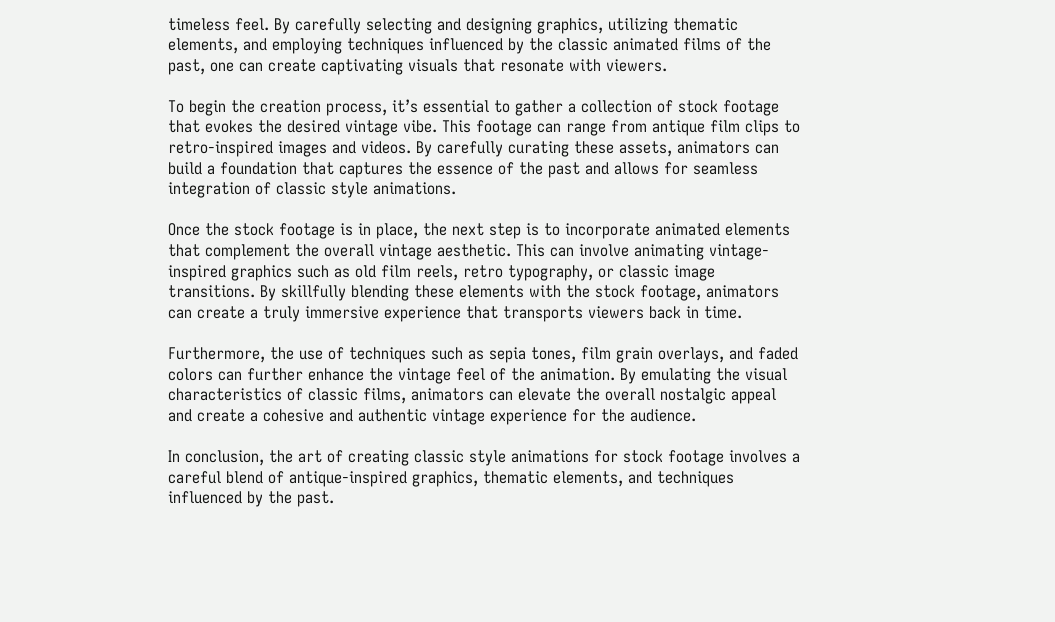timeless feel. By carefully selecting and designing graphics, utilizing thematic elements, and employing techniques influenced by the classic animated films of the past, one can create captivating visuals that resonate with viewers.

To begin the creation process, it’s essential to gather a collection of stock footage that evokes the desired vintage vibe. This footage can range from antique film clips to retro-inspired images and videos. By carefully curating these assets, animators can build a foundation that captures the essence of the past and allows for seamless integration of classic style animations.

Once the stock footage is in place, the next step is to incorporate animated elements that complement the overall vintage aesthetic. This can involve animating vintage-inspired graphics such as old film reels, retro typography, or classic image transitions. By skillfully blending these elements with the stock footage, animators can create a truly immersive experience that transports viewers back in time.

Furthermore, the use of techniques such as sepia tones, film grain overlays, and faded colors can further enhance the vintage feel of the animation. By emulating the visual characteristics of classic films, animators can elevate the overall nostalgic appeal and create a cohesive and authentic vintage experience for the audience.

In conclusion, the art of creating classic style animations for stock footage involves a careful blend of antique-inspired graphics, thematic elements, and techniques influenced by the past.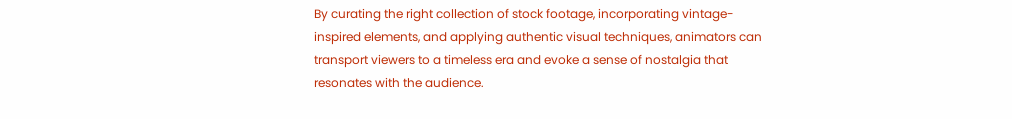By curating the right collection of stock footage, incorporating vintage-inspired elements, and applying authentic visual techniques, animators can transport viewers to a timeless era and evoke a sense of nostalgia that resonates with the audience.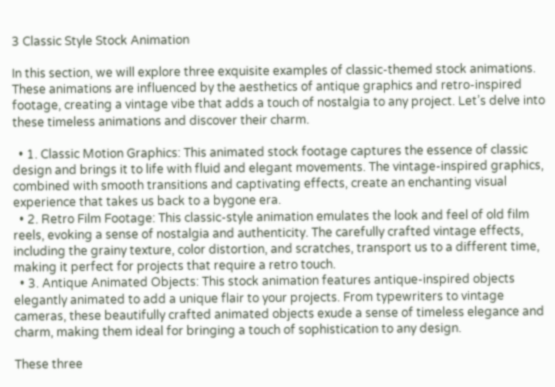3 Classic Style Stock Animation

In this section, we will explore three exquisite examples of classic-themed stock animations. These animations are influenced by the aesthetics of antique graphics and retro-inspired footage, creating a vintage vibe that adds a touch of nostalgia to any project. Let’s delve into these timeless animations and discover their charm.

  • 1. Classic Motion Graphics: This animated stock footage captures the essence of classic design and brings it to life with fluid and elegant movements. The vintage-inspired graphics, combined with smooth transitions and captivating effects, create an enchanting visual experience that takes us back to a bygone era.
  • 2. Retro Film Footage: This classic-style animation emulates the look and feel of old film reels, evoking a sense of nostalgia and authenticity. The carefully crafted vintage effects, including the grainy texture, color distortion, and scratches, transport us to a different time, making it perfect for projects that require a retro touch.
  • 3. Antique Animated Objects: This stock animation features antique-inspired objects elegantly animated to add a unique flair to your projects. From typewriters to vintage cameras, these beautifully crafted animated objects exude a sense of timeless elegance and charm, making them ideal for bringing a touch of sophistication to any design.

These three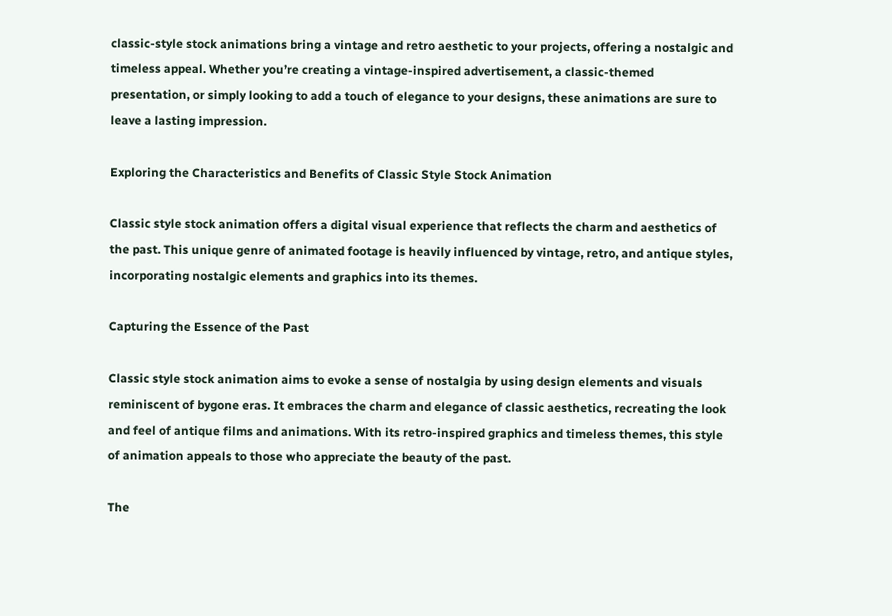classic-style stock animations bring a vintage and retro aesthetic to your projects, offering a nostalgic and timeless appeal. Whether you’re creating a vintage-inspired advertisement, a classic-themed presentation, or simply looking to add a touch of elegance to your designs, these animations are sure to leave a lasting impression.

Exploring the Characteristics and Benefits of Classic Style Stock Animation

Classic style stock animation offers a digital visual experience that reflects the charm and aesthetics of the past. This unique genre of animated footage is heavily influenced by vintage, retro, and antique styles, incorporating nostalgic elements and graphics into its themes.

Capturing the Essence of the Past

Classic style stock animation aims to evoke a sense of nostalgia by using design elements and visuals reminiscent of bygone eras. It embraces the charm and elegance of classic aesthetics, recreating the look and feel of antique films and animations. With its retro-inspired graphics and timeless themes, this style of animation appeals to those who appreciate the beauty of the past.

The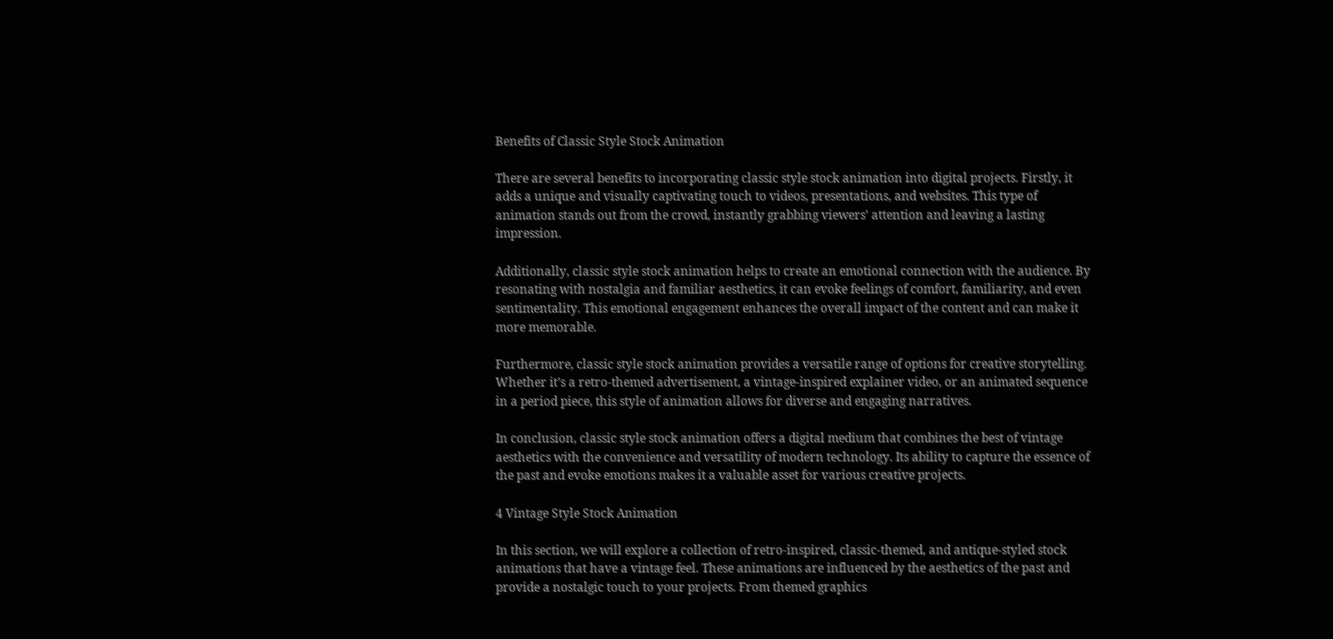Benefits of Classic Style Stock Animation

There are several benefits to incorporating classic style stock animation into digital projects. Firstly, it adds a unique and visually captivating touch to videos, presentations, and websites. This type of animation stands out from the crowd, instantly grabbing viewers’ attention and leaving a lasting impression.

Additionally, classic style stock animation helps to create an emotional connection with the audience. By resonating with nostalgia and familiar aesthetics, it can evoke feelings of comfort, familiarity, and even sentimentality. This emotional engagement enhances the overall impact of the content and can make it more memorable.

Furthermore, classic style stock animation provides a versatile range of options for creative storytelling. Whether it’s a retro-themed advertisement, a vintage-inspired explainer video, or an animated sequence in a period piece, this style of animation allows for diverse and engaging narratives.

In conclusion, classic style stock animation offers a digital medium that combines the best of vintage aesthetics with the convenience and versatility of modern technology. Its ability to capture the essence of the past and evoke emotions makes it a valuable asset for various creative projects.

4 Vintage Style Stock Animation

In this section, we will explore a collection of retro-inspired, classic-themed, and antique-styled stock animations that have a vintage feel. These animations are influenced by the aesthetics of the past and provide a nostalgic touch to your projects. From themed graphics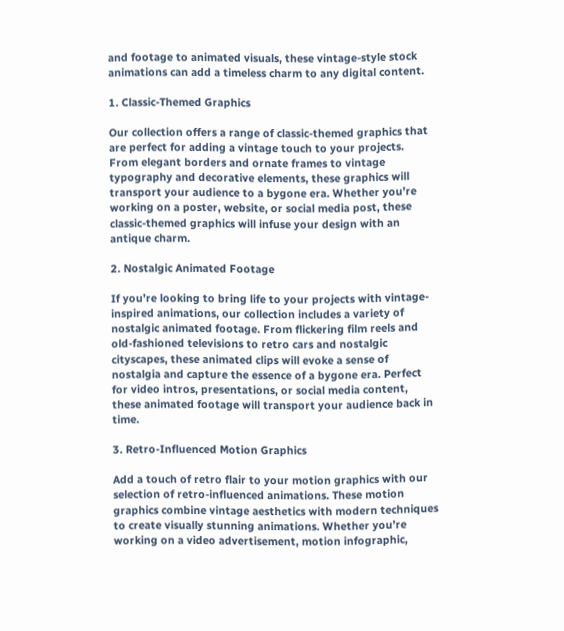and footage to animated visuals, these vintage-style stock animations can add a timeless charm to any digital content.

1. Classic-Themed Graphics

Our collection offers a range of classic-themed graphics that are perfect for adding a vintage touch to your projects. From elegant borders and ornate frames to vintage typography and decorative elements, these graphics will transport your audience to a bygone era. Whether you’re working on a poster, website, or social media post, these classic-themed graphics will infuse your design with an antique charm.

2. Nostalgic Animated Footage

If you’re looking to bring life to your projects with vintage-inspired animations, our collection includes a variety of nostalgic animated footage. From flickering film reels and old-fashioned televisions to retro cars and nostalgic cityscapes, these animated clips will evoke a sense of nostalgia and capture the essence of a bygone era. Perfect for video intros, presentations, or social media content, these animated footage will transport your audience back in time.

3. Retro-Influenced Motion Graphics

Add a touch of retro flair to your motion graphics with our selection of retro-influenced animations. These motion graphics combine vintage aesthetics with modern techniques to create visually stunning animations. Whether you’re working on a video advertisement, motion infographic,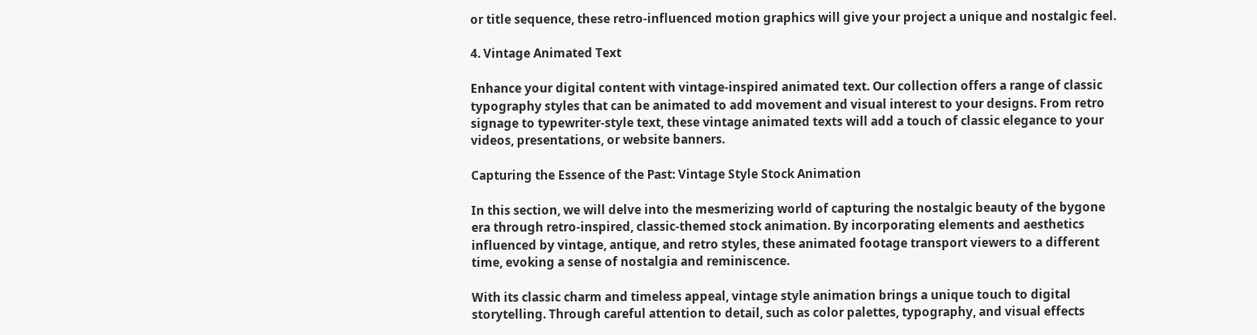or title sequence, these retro-influenced motion graphics will give your project a unique and nostalgic feel.

4. Vintage Animated Text

Enhance your digital content with vintage-inspired animated text. Our collection offers a range of classic typography styles that can be animated to add movement and visual interest to your designs. From retro signage to typewriter-style text, these vintage animated texts will add a touch of classic elegance to your videos, presentations, or website banners.

Capturing the Essence of the Past: Vintage Style Stock Animation

In this section, we will delve into the mesmerizing world of capturing the nostalgic beauty of the bygone era through retro-inspired, classic-themed stock animation. By incorporating elements and aesthetics influenced by vintage, antique, and retro styles, these animated footage transport viewers to a different time, evoking a sense of nostalgia and reminiscence.

With its classic charm and timeless appeal, vintage style animation brings a unique touch to digital storytelling. Through careful attention to detail, such as color palettes, typography, and visual effects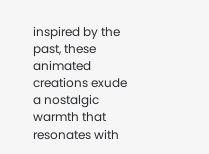inspired by the past, these animated creations exude a nostalgic warmth that resonates with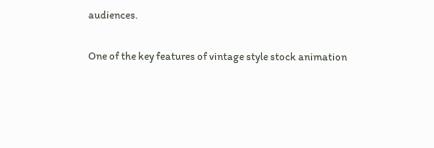audiences.

One of the key features of vintage style stock animation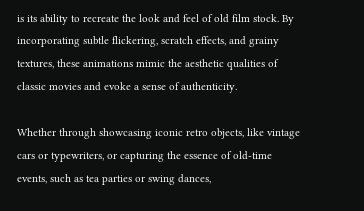is its ability to recreate the look and feel of old film stock. By incorporating subtle flickering, scratch effects, and grainy textures, these animations mimic the aesthetic qualities of classic movies and evoke a sense of authenticity.

Whether through showcasing iconic retro objects, like vintage cars or typewriters, or capturing the essence of old-time events, such as tea parties or swing dances,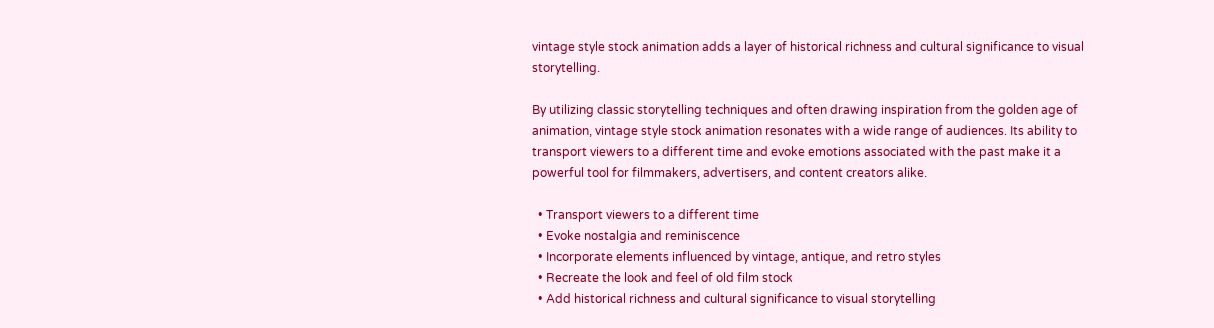vintage style stock animation adds a layer of historical richness and cultural significance to visual storytelling.

By utilizing classic storytelling techniques and often drawing inspiration from the golden age of animation, vintage style stock animation resonates with a wide range of audiences. Its ability to transport viewers to a different time and evoke emotions associated with the past make it a powerful tool for filmmakers, advertisers, and content creators alike.

  • Transport viewers to a different time
  • Evoke nostalgia and reminiscence
  • Incorporate elements influenced by vintage, antique, and retro styles
  • Recreate the look and feel of old film stock
  • Add historical richness and cultural significance to visual storytelling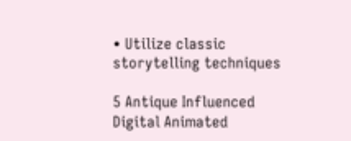• Utilize classic storytelling techniques

5 Antique Influenced Digital Animated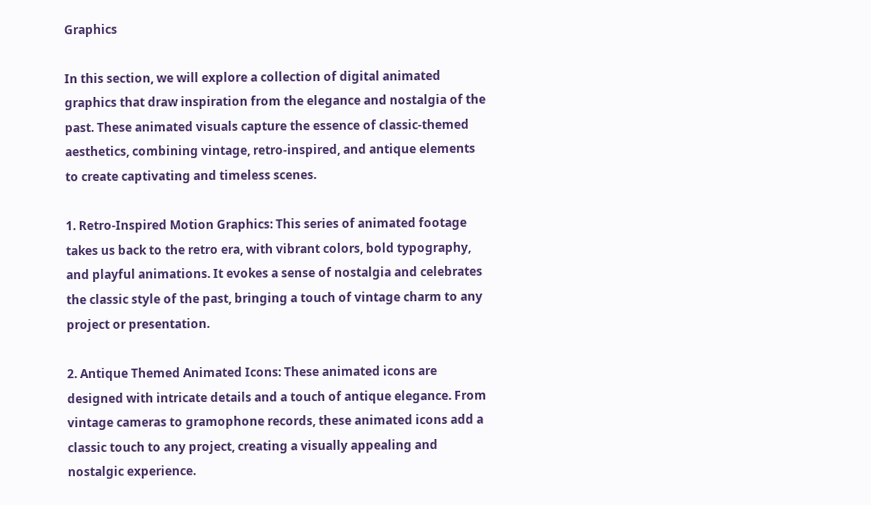Graphics

In this section, we will explore a collection of digital animated graphics that draw inspiration from the elegance and nostalgia of the past. These animated visuals capture the essence of classic-themed aesthetics, combining vintage, retro-inspired, and antique elements to create captivating and timeless scenes.

1. Retro-Inspired Motion Graphics: This series of animated footage takes us back to the retro era, with vibrant colors, bold typography, and playful animations. It evokes a sense of nostalgia and celebrates the classic style of the past, bringing a touch of vintage charm to any project or presentation.

2. Antique Themed Animated Icons: These animated icons are designed with intricate details and a touch of antique elegance. From vintage cameras to gramophone records, these animated icons add a classic touch to any project, creating a visually appealing and nostalgic experience.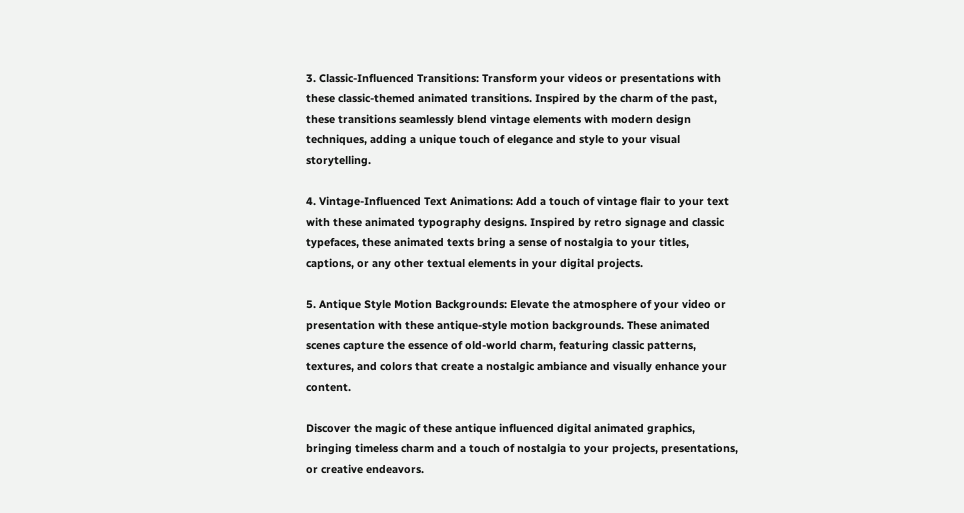3. Classic-Influenced Transitions: Transform your videos or presentations with these classic-themed animated transitions. Inspired by the charm of the past, these transitions seamlessly blend vintage elements with modern design techniques, adding a unique touch of elegance and style to your visual storytelling.

4. Vintage-Influenced Text Animations: Add a touch of vintage flair to your text with these animated typography designs. Inspired by retro signage and classic typefaces, these animated texts bring a sense of nostalgia to your titles, captions, or any other textual elements in your digital projects.

5. Antique Style Motion Backgrounds: Elevate the atmosphere of your video or presentation with these antique-style motion backgrounds. These animated scenes capture the essence of old-world charm, featuring classic patterns, textures, and colors that create a nostalgic ambiance and visually enhance your content.

Discover the magic of these antique influenced digital animated graphics, bringing timeless charm and a touch of nostalgia to your projects, presentations, or creative endeavors.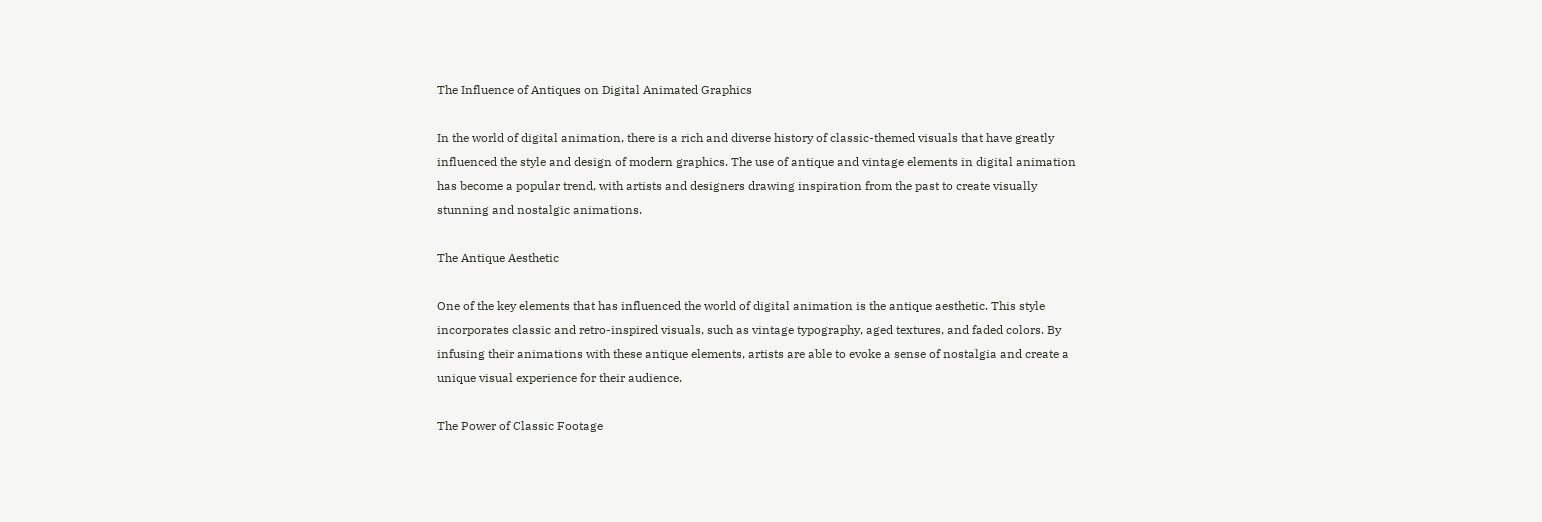The Influence of Antiques on Digital Animated Graphics

In the world of digital animation, there is a rich and diverse history of classic-themed visuals that have greatly influenced the style and design of modern graphics. The use of antique and vintage elements in digital animation has become a popular trend, with artists and designers drawing inspiration from the past to create visually stunning and nostalgic animations.

The Antique Aesthetic

One of the key elements that has influenced the world of digital animation is the antique aesthetic. This style incorporates classic and retro-inspired visuals, such as vintage typography, aged textures, and faded colors. By infusing their animations with these antique elements, artists are able to evoke a sense of nostalgia and create a unique visual experience for their audience.

The Power of Classic Footage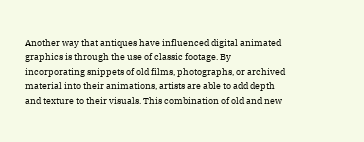Another way that antiques have influenced digital animated graphics is through the use of classic footage. By incorporating snippets of old films, photographs, or archived material into their animations, artists are able to add depth and texture to their visuals. This combination of old and new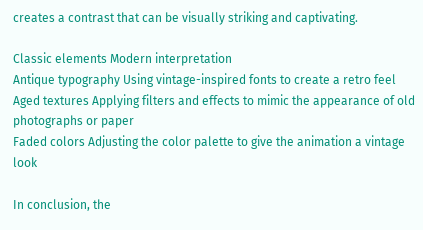creates a contrast that can be visually striking and captivating.

Classic elements Modern interpretation
Antique typography Using vintage-inspired fonts to create a retro feel
Aged textures Applying filters and effects to mimic the appearance of old photographs or paper
Faded colors Adjusting the color palette to give the animation a vintage look

In conclusion, the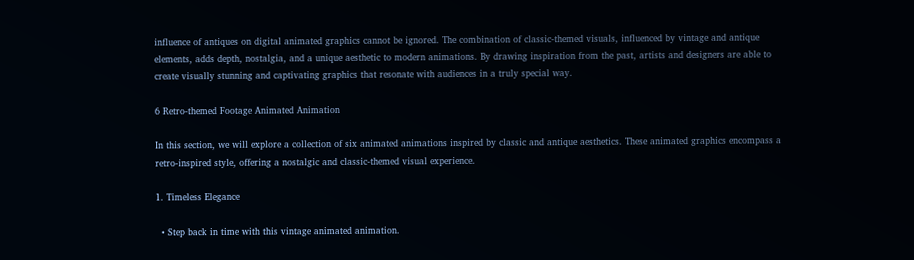influence of antiques on digital animated graphics cannot be ignored. The combination of classic-themed visuals, influenced by vintage and antique elements, adds depth, nostalgia, and a unique aesthetic to modern animations. By drawing inspiration from the past, artists and designers are able to create visually stunning and captivating graphics that resonate with audiences in a truly special way.

6 Retro-themed Footage Animated Animation

In this section, we will explore a collection of six animated animations inspired by classic and antique aesthetics. These animated graphics encompass a retro-inspired style, offering a nostalgic and classic-themed visual experience.

1. Timeless Elegance

  • Step back in time with this vintage animated animation.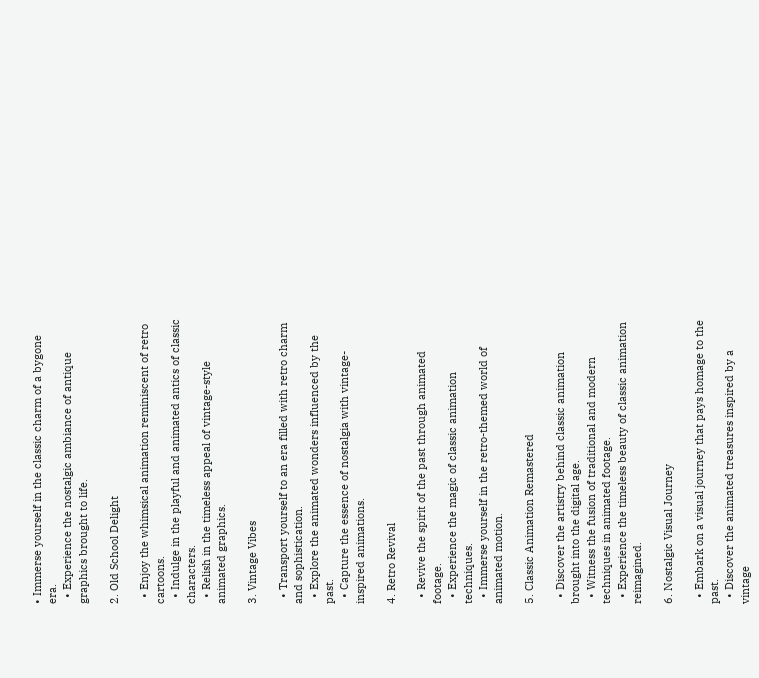• Immerse yourself in the classic charm of a bygone era.
  • Experience the nostalgic ambiance of antique graphics brought to life.

2. Old School Delight

  • Enjoy the whimsical animation reminiscent of retro cartoons.
  • Indulge in the playful and animated antics of classic characters.
  • Relish in the timeless appeal of vintage-style animated graphics.

3. Vintage Vibes

  • Transport yourself to an era filled with retro charm and sophistication.
  • Explore the animated wonders influenced by the past.
  • Capture the essence of nostalgia with vintage-inspired animations.

4. Retro Revival

  • Revive the spirit of the past through animated footage.
  • Experience the magic of classic animation techniques.
  • Immerse yourself in the retro-themed world of animated motion.

5. Classic Animation Remastered

  • Discover the artistry behind classic animation brought into the digital age.
  • Witness the fusion of traditional and modern techniques in animated footage.
  • Experience the timeless beauty of classic animation reimagined.

6. Nostalgic Visual Journey

  • Embark on a visual journey that pays homage to the past.
  • Discover the animated treasures inspired by a vintage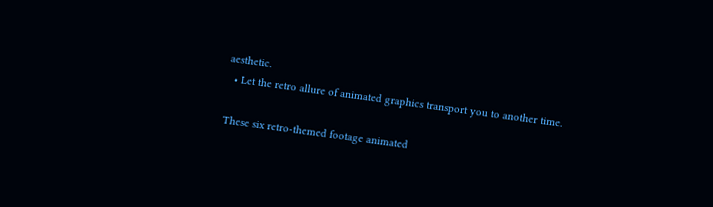aesthetic.
  • Let the retro allure of animated graphics transport you to another time.

These six retro-themed footage animated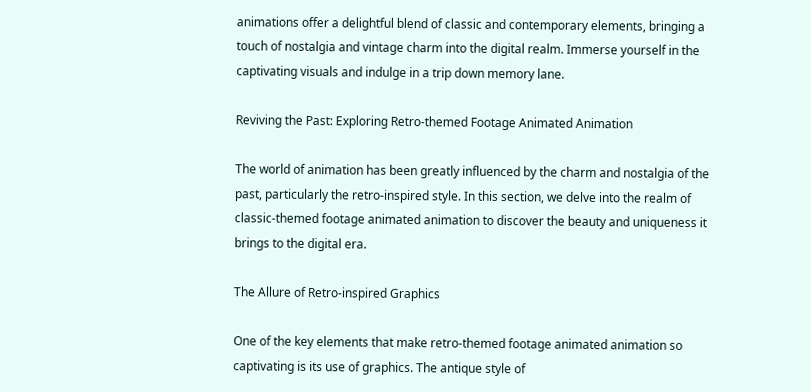animations offer a delightful blend of classic and contemporary elements, bringing a touch of nostalgia and vintage charm into the digital realm. Immerse yourself in the captivating visuals and indulge in a trip down memory lane.

Reviving the Past: Exploring Retro-themed Footage Animated Animation

The world of animation has been greatly influenced by the charm and nostalgia of the past, particularly the retro-inspired style. In this section, we delve into the realm of classic-themed footage animated animation to discover the beauty and uniqueness it brings to the digital era.

The Allure of Retro-inspired Graphics

One of the key elements that make retro-themed footage animated animation so captivating is its use of graphics. The antique style of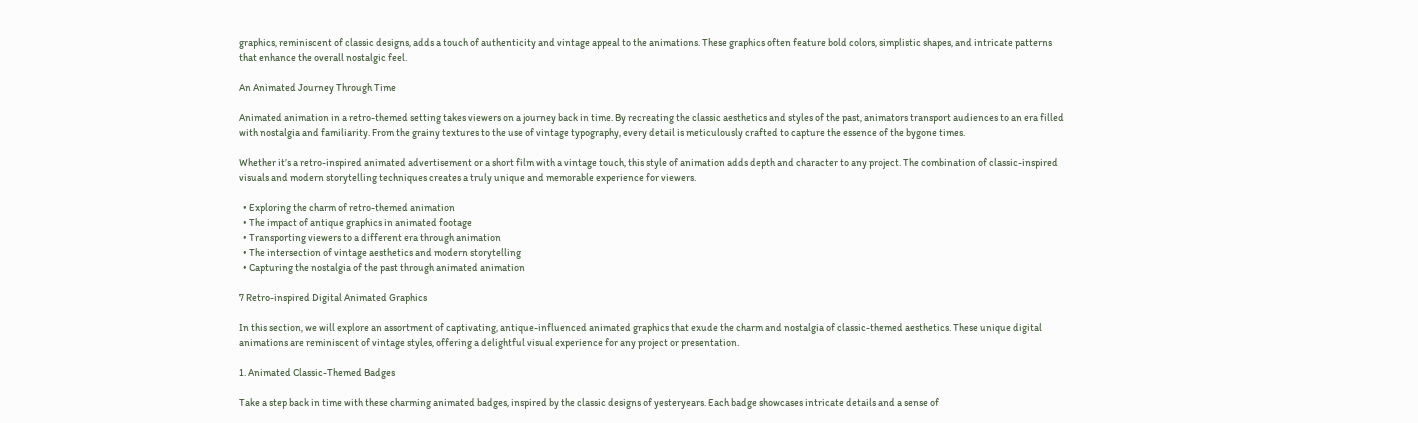graphics, reminiscent of classic designs, adds a touch of authenticity and vintage appeal to the animations. These graphics often feature bold colors, simplistic shapes, and intricate patterns that enhance the overall nostalgic feel.

An Animated Journey Through Time

Animated animation in a retro-themed setting takes viewers on a journey back in time. By recreating the classic aesthetics and styles of the past, animators transport audiences to an era filled with nostalgia and familiarity. From the grainy textures to the use of vintage typography, every detail is meticulously crafted to capture the essence of the bygone times.

Whether it’s a retro-inspired animated advertisement or a short film with a vintage touch, this style of animation adds depth and character to any project. The combination of classic-inspired visuals and modern storytelling techniques creates a truly unique and memorable experience for viewers.

  • Exploring the charm of retro-themed animation
  • The impact of antique graphics in animated footage
  • Transporting viewers to a different era through animation
  • The intersection of vintage aesthetics and modern storytelling
  • Capturing the nostalgia of the past through animated animation

7 Retro-inspired Digital Animated Graphics

In this section, we will explore an assortment of captivating, antique-influenced animated graphics that exude the charm and nostalgia of classic-themed aesthetics. These unique digital animations are reminiscent of vintage styles, offering a delightful visual experience for any project or presentation.

1. Animated Classic-Themed Badges

Take a step back in time with these charming animated badges, inspired by the classic designs of yesteryears. Each badge showcases intricate details and a sense of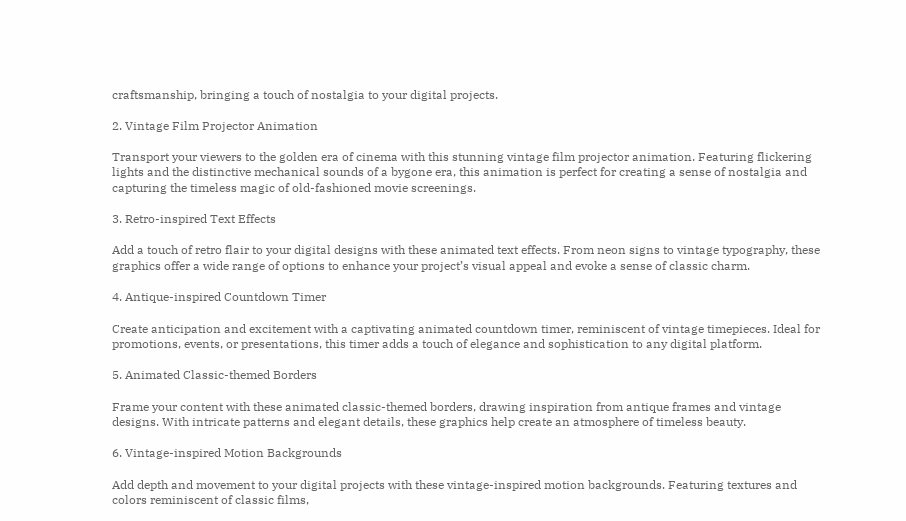craftsmanship, bringing a touch of nostalgia to your digital projects.

2. Vintage Film Projector Animation

Transport your viewers to the golden era of cinema with this stunning vintage film projector animation. Featuring flickering lights and the distinctive mechanical sounds of a bygone era, this animation is perfect for creating a sense of nostalgia and capturing the timeless magic of old-fashioned movie screenings.

3. Retro-inspired Text Effects

Add a touch of retro flair to your digital designs with these animated text effects. From neon signs to vintage typography, these graphics offer a wide range of options to enhance your project’s visual appeal and evoke a sense of classic charm.

4. Antique-inspired Countdown Timer

Create anticipation and excitement with a captivating animated countdown timer, reminiscent of vintage timepieces. Ideal for promotions, events, or presentations, this timer adds a touch of elegance and sophistication to any digital platform.

5. Animated Classic-themed Borders

Frame your content with these animated classic-themed borders, drawing inspiration from antique frames and vintage designs. With intricate patterns and elegant details, these graphics help create an atmosphere of timeless beauty.

6. Vintage-inspired Motion Backgrounds

Add depth and movement to your digital projects with these vintage-inspired motion backgrounds. Featuring textures and colors reminiscent of classic films,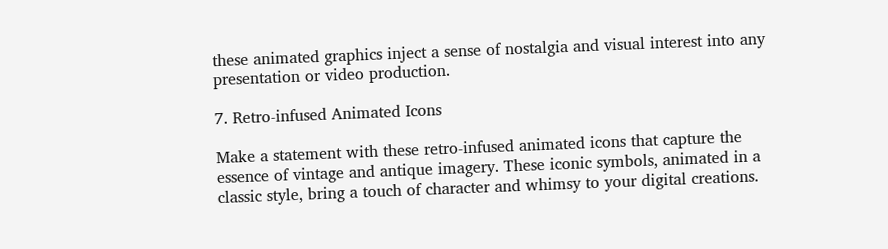these animated graphics inject a sense of nostalgia and visual interest into any presentation or video production.

7. Retro-infused Animated Icons

Make a statement with these retro-infused animated icons that capture the essence of vintage and antique imagery. These iconic symbols, animated in a classic style, bring a touch of character and whimsy to your digital creations.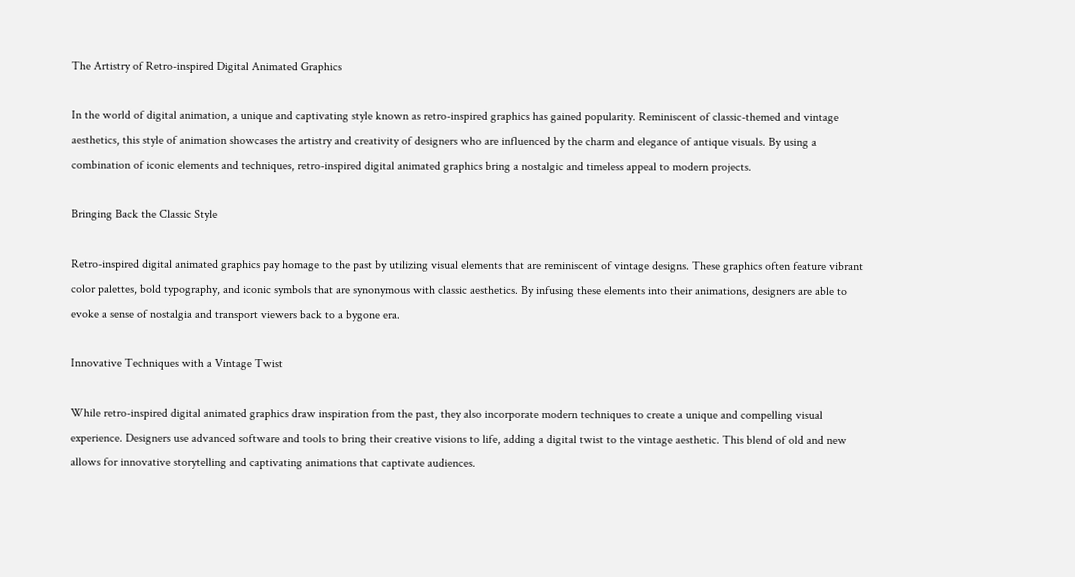The Artistry of Retro-inspired Digital Animated Graphics

In the world of digital animation, a unique and captivating style known as retro-inspired graphics has gained popularity. Reminiscent of classic-themed and vintage aesthetics, this style of animation showcases the artistry and creativity of designers who are influenced by the charm and elegance of antique visuals. By using a combination of iconic elements and techniques, retro-inspired digital animated graphics bring a nostalgic and timeless appeal to modern projects.

Bringing Back the Classic Style

Retro-inspired digital animated graphics pay homage to the past by utilizing visual elements that are reminiscent of vintage designs. These graphics often feature vibrant color palettes, bold typography, and iconic symbols that are synonymous with classic aesthetics. By infusing these elements into their animations, designers are able to evoke a sense of nostalgia and transport viewers back to a bygone era.

Innovative Techniques with a Vintage Twist

While retro-inspired digital animated graphics draw inspiration from the past, they also incorporate modern techniques to create a unique and compelling visual experience. Designers use advanced software and tools to bring their creative visions to life, adding a digital twist to the vintage aesthetic. This blend of old and new allows for innovative storytelling and captivating animations that captivate audiences.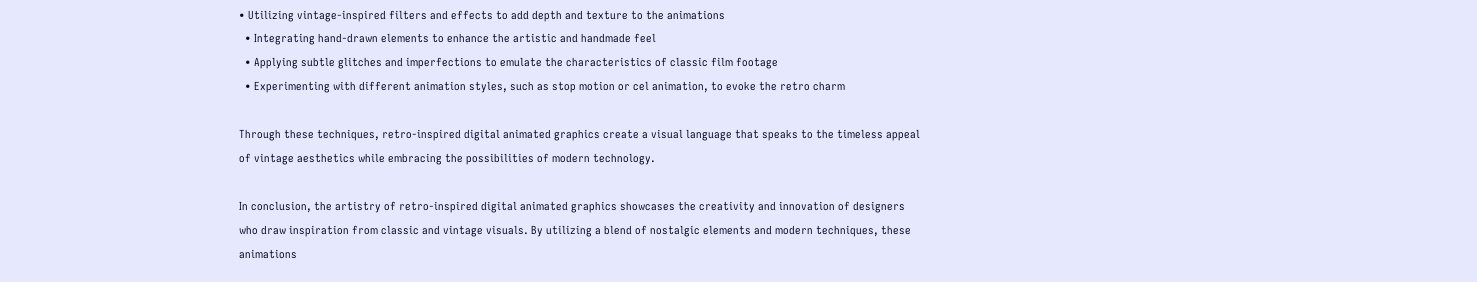• Utilizing vintage-inspired filters and effects to add depth and texture to the animations
  • Integrating hand-drawn elements to enhance the artistic and handmade feel
  • Applying subtle glitches and imperfections to emulate the characteristics of classic film footage
  • Experimenting with different animation styles, such as stop motion or cel animation, to evoke the retro charm

Through these techniques, retro-inspired digital animated graphics create a visual language that speaks to the timeless appeal of vintage aesthetics while embracing the possibilities of modern technology.

In conclusion, the artistry of retro-inspired digital animated graphics showcases the creativity and innovation of designers who draw inspiration from classic and vintage visuals. By utilizing a blend of nostalgic elements and modern techniques, these animations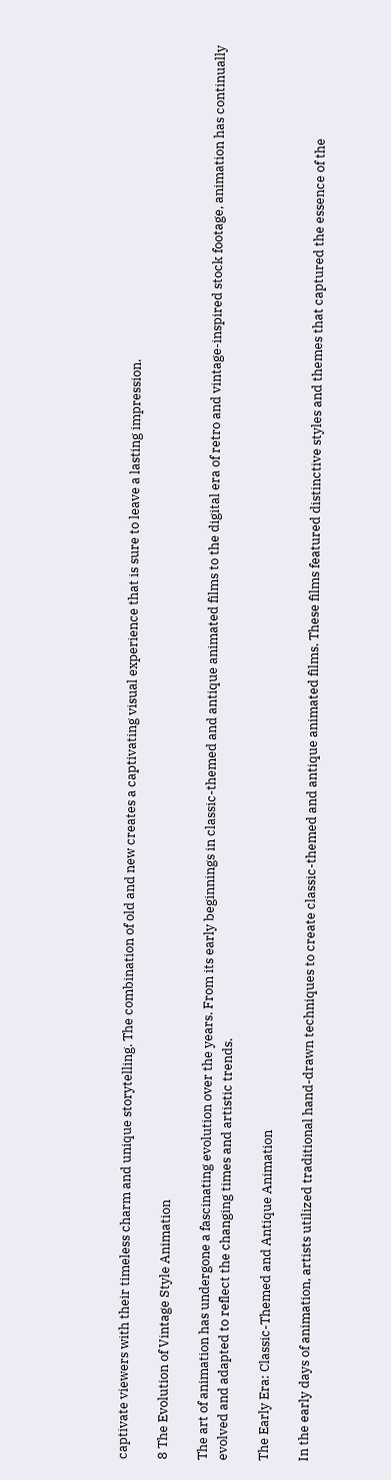captivate viewers with their timeless charm and unique storytelling. The combination of old and new creates a captivating visual experience that is sure to leave a lasting impression.

8 The Evolution of Vintage Style Animation

The art of animation has undergone a fascinating evolution over the years. From its early beginnings in classic-themed and antique animated films to the digital era of retro and vintage-inspired stock footage, animation has continually evolved and adapted to reflect the changing times and artistic trends.

The Early Era: Classic-Themed and Antique Animation

In the early days of animation, artists utilized traditional hand-drawn techniques to create classic-themed and antique animated films. These films featured distinctive styles and themes that captured the essence of the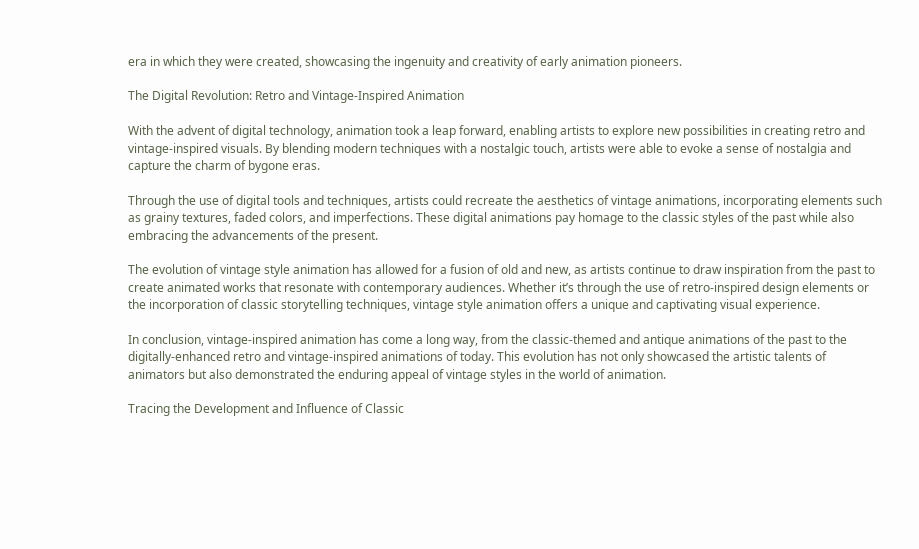era in which they were created, showcasing the ingenuity and creativity of early animation pioneers.

The Digital Revolution: Retro and Vintage-Inspired Animation

With the advent of digital technology, animation took a leap forward, enabling artists to explore new possibilities in creating retro and vintage-inspired visuals. By blending modern techniques with a nostalgic touch, artists were able to evoke a sense of nostalgia and capture the charm of bygone eras.

Through the use of digital tools and techniques, artists could recreate the aesthetics of vintage animations, incorporating elements such as grainy textures, faded colors, and imperfections. These digital animations pay homage to the classic styles of the past while also embracing the advancements of the present.

The evolution of vintage style animation has allowed for a fusion of old and new, as artists continue to draw inspiration from the past to create animated works that resonate with contemporary audiences. Whether it’s through the use of retro-inspired design elements or the incorporation of classic storytelling techniques, vintage style animation offers a unique and captivating visual experience.

In conclusion, vintage-inspired animation has come a long way, from the classic-themed and antique animations of the past to the digitally-enhanced retro and vintage-inspired animations of today. This evolution has not only showcased the artistic talents of animators but also demonstrated the enduring appeal of vintage styles in the world of animation.

Tracing the Development and Influence of Classic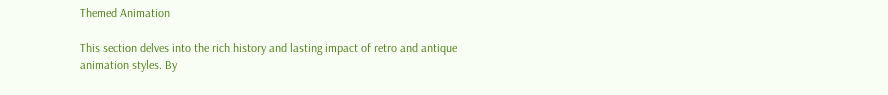Themed Animation

This section delves into the rich history and lasting impact of retro and antique animation styles. By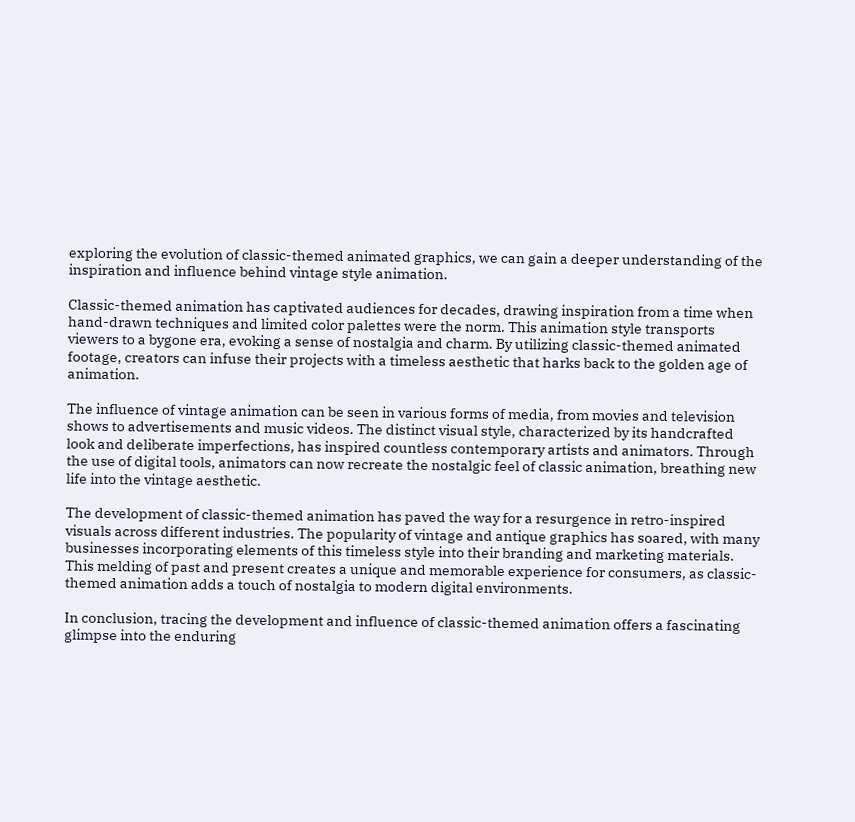exploring the evolution of classic-themed animated graphics, we can gain a deeper understanding of the inspiration and influence behind vintage style animation.

Classic-themed animation has captivated audiences for decades, drawing inspiration from a time when hand-drawn techniques and limited color palettes were the norm. This animation style transports viewers to a bygone era, evoking a sense of nostalgia and charm. By utilizing classic-themed animated footage, creators can infuse their projects with a timeless aesthetic that harks back to the golden age of animation.

The influence of vintage animation can be seen in various forms of media, from movies and television shows to advertisements and music videos. The distinct visual style, characterized by its handcrafted look and deliberate imperfections, has inspired countless contemporary artists and animators. Through the use of digital tools, animators can now recreate the nostalgic feel of classic animation, breathing new life into the vintage aesthetic.

The development of classic-themed animation has paved the way for a resurgence in retro-inspired visuals across different industries. The popularity of vintage and antique graphics has soared, with many businesses incorporating elements of this timeless style into their branding and marketing materials. This melding of past and present creates a unique and memorable experience for consumers, as classic-themed animation adds a touch of nostalgia to modern digital environments.

In conclusion, tracing the development and influence of classic-themed animation offers a fascinating glimpse into the enduring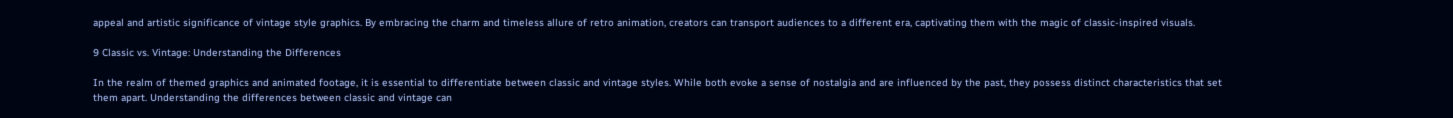appeal and artistic significance of vintage style graphics. By embracing the charm and timeless allure of retro animation, creators can transport audiences to a different era, captivating them with the magic of classic-inspired visuals.

9 Classic vs. Vintage: Understanding the Differences

In the realm of themed graphics and animated footage, it is essential to differentiate between classic and vintage styles. While both evoke a sense of nostalgia and are influenced by the past, they possess distinct characteristics that set them apart. Understanding the differences between classic and vintage can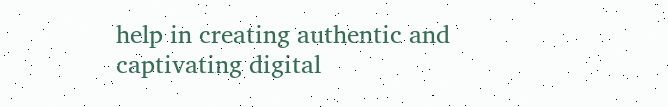help in creating authentic and captivating digital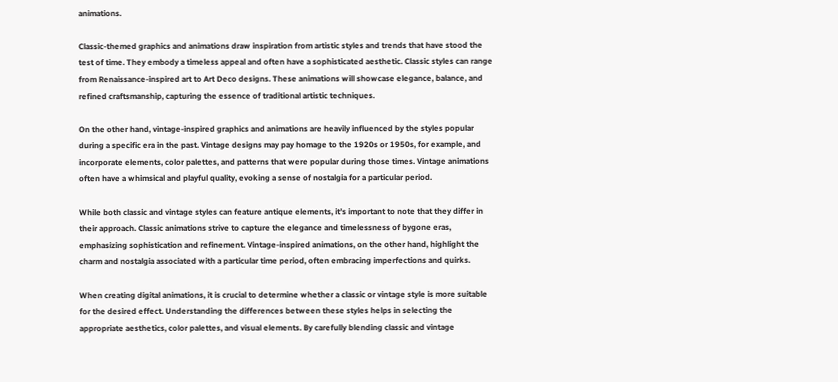animations.

Classic-themed graphics and animations draw inspiration from artistic styles and trends that have stood the test of time. They embody a timeless appeal and often have a sophisticated aesthetic. Classic styles can range from Renaissance-inspired art to Art Deco designs. These animations will showcase elegance, balance, and refined craftsmanship, capturing the essence of traditional artistic techniques.

On the other hand, vintage-inspired graphics and animations are heavily influenced by the styles popular during a specific era in the past. Vintage designs may pay homage to the 1920s or 1950s, for example, and incorporate elements, color palettes, and patterns that were popular during those times. Vintage animations often have a whimsical and playful quality, evoking a sense of nostalgia for a particular period.

While both classic and vintage styles can feature antique elements, it’s important to note that they differ in their approach. Classic animations strive to capture the elegance and timelessness of bygone eras, emphasizing sophistication and refinement. Vintage-inspired animations, on the other hand, highlight the charm and nostalgia associated with a particular time period, often embracing imperfections and quirks.

When creating digital animations, it is crucial to determine whether a classic or vintage style is more suitable for the desired effect. Understanding the differences between these styles helps in selecting the appropriate aesthetics, color palettes, and visual elements. By carefully blending classic and vintage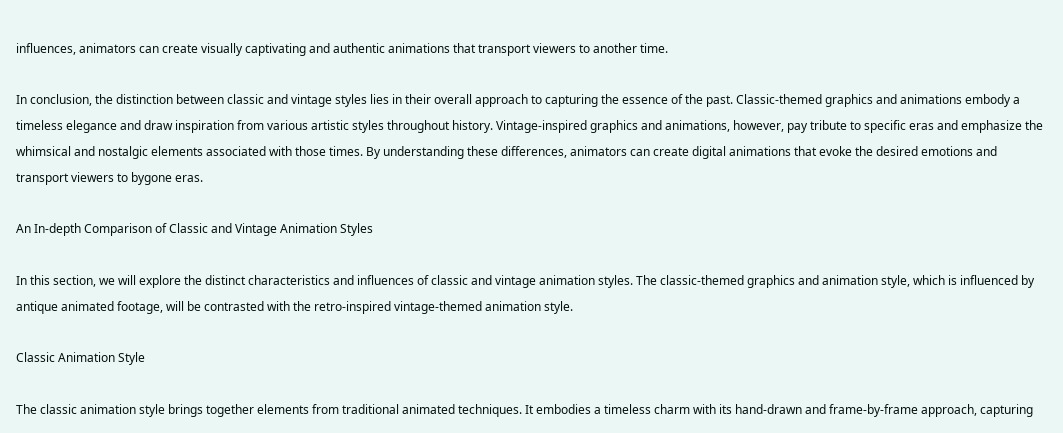influences, animators can create visually captivating and authentic animations that transport viewers to another time.

In conclusion, the distinction between classic and vintage styles lies in their overall approach to capturing the essence of the past. Classic-themed graphics and animations embody a timeless elegance and draw inspiration from various artistic styles throughout history. Vintage-inspired graphics and animations, however, pay tribute to specific eras and emphasize the whimsical and nostalgic elements associated with those times. By understanding these differences, animators can create digital animations that evoke the desired emotions and transport viewers to bygone eras.

An In-depth Comparison of Classic and Vintage Animation Styles

In this section, we will explore the distinct characteristics and influences of classic and vintage animation styles. The classic-themed graphics and animation style, which is influenced by antique animated footage, will be contrasted with the retro-inspired vintage-themed animation style.

Classic Animation Style

The classic animation style brings together elements from traditional animated techniques. It embodies a timeless charm with its hand-drawn and frame-by-frame approach, capturing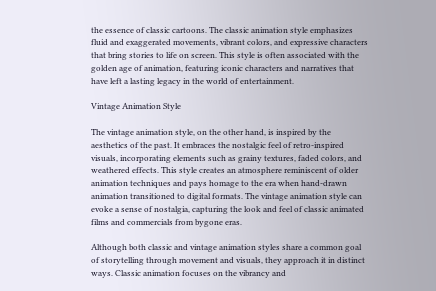the essence of classic cartoons. The classic animation style emphasizes fluid and exaggerated movements, vibrant colors, and expressive characters that bring stories to life on screen. This style is often associated with the golden age of animation, featuring iconic characters and narratives that have left a lasting legacy in the world of entertainment.

Vintage Animation Style

The vintage animation style, on the other hand, is inspired by the aesthetics of the past. It embraces the nostalgic feel of retro-inspired visuals, incorporating elements such as grainy textures, faded colors, and weathered effects. This style creates an atmosphere reminiscent of older animation techniques and pays homage to the era when hand-drawn animation transitioned to digital formats. The vintage animation style can evoke a sense of nostalgia, capturing the look and feel of classic animated films and commercials from bygone eras.

Although both classic and vintage animation styles share a common goal of storytelling through movement and visuals, they approach it in distinct ways. Classic animation focuses on the vibrancy and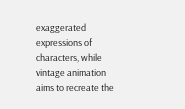exaggerated expressions of characters, while vintage animation aims to recreate the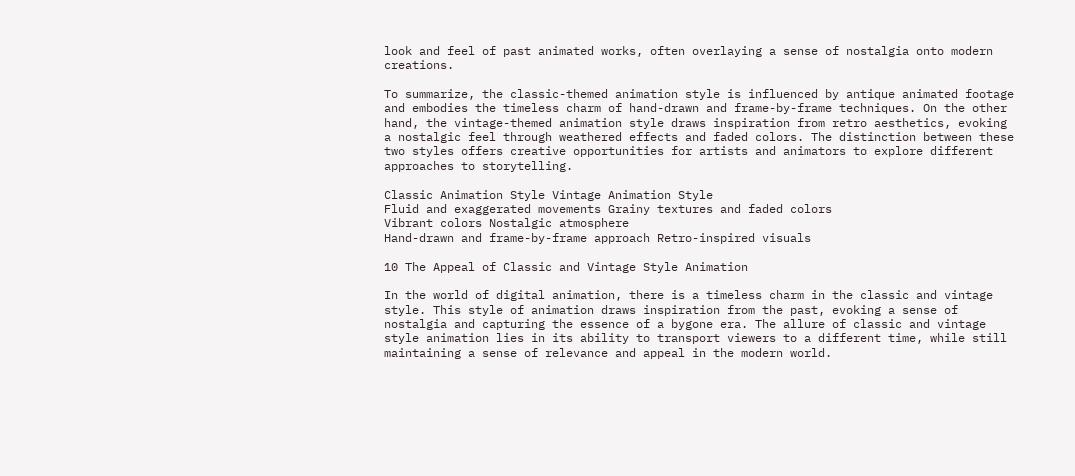look and feel of past animated works, often overlaying a sense of nostalgia onto modern creations.

To summarize, the classic-themed animation style is influenced by antique animated footage and embodies the timeless charm of hand-drawn and frame-by-frame techniques. On the other hand, the vintage-themed animation style draws inspiration from retro aesthetics, evoking a nostalgic feel through weathered effects and faded colors. The distinction between these two styles offers creative opportunities for artists and animators to explore different approaches to storytelling.

Classic Animation Style Vintage Animation Style
Fluid and exaggerated movements Grainy textures and faded colors
Vibrant colors Nostalgic atmosphere
Hand-drawn and frame-by-frame approach Retro-inspired visuals

10 The Appeal of Classic and Vintage Style Animation

In the world of digital animation, there is a timeless charm in the classic and vintage style. This style of animation draws inspiration from the past, evoking a sense of nostalgia and capturing the essence of a bygone era. The allure of classic and vintage style animation lies in its ability to transport viewers to a different time, while still maintaining a sense of relevance and appeal in the modern world.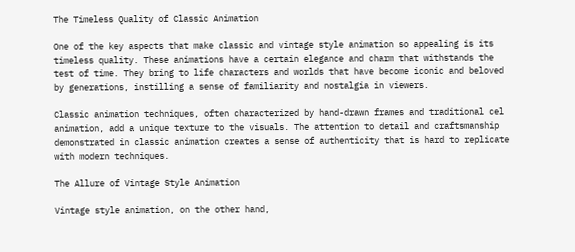The Timeless Quality of Classic Animation

One of the key aspects that make classic and vintage style animation so appealing is its timeless quality. These animations have a certain elegance and charm that withstands the test of time. They bring to life characters and worlds that have become iconic and beloved by generations, instilling a sense of familiarity and nostalgia in viewers.

Classic animation techniques, often characterized by hand-drawn frames and traditional cel animation, add a unique texture to the visuals. The attention to detail and craftsmanship demonstrated in classic animation creates a sense of authenticity that is hard to replicate with modern techniques.

The Allure of Vintage Style Animation

Vintage style animation, on the other hand,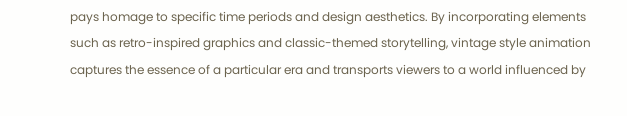pays homage to specific time periods and design aesthetics. By incorporating elements such as retro-inspired graphics and classic-themed storytelling, vintage style animation captures the essence of a particular era and transports viewers to a world influenced by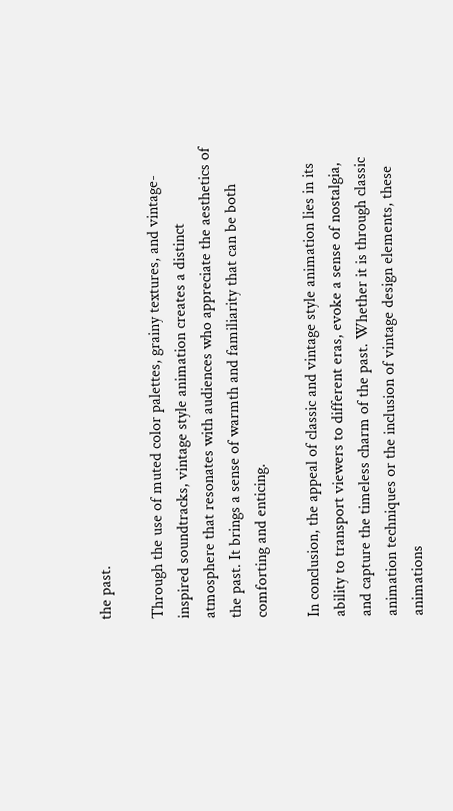the past.

Through the use of muted color palettes, grainy textures, and vintage-inspired soundtracks, vintage style animation creates a distinct atmosphere that resonates with audiences who appreciate the aesthetics of the past. It brings a sense of warmth and familiarity that can be both comforting and enticing.

In conclusion, the appeal of classic and vintage style animation lies in its ability to transport viewers to different eras, evoke a sense of nostalgia, and capture the timeless charm of the past. Whether it is through classic animation techniques or the inclusion of vintage design elements, these animations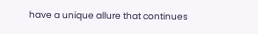have a unique allure that continues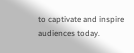to captivate and inspire audiences today.